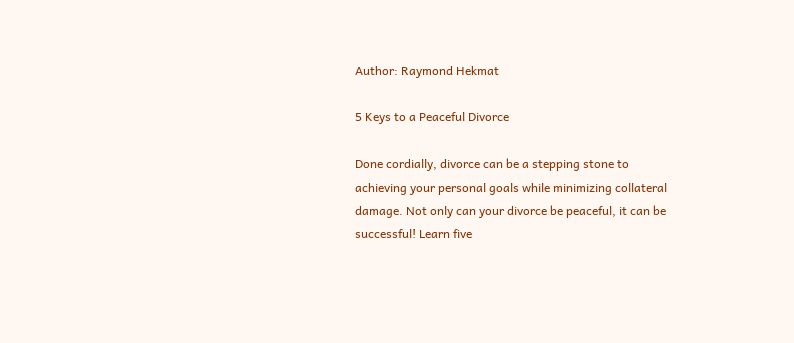Author: Raymond Hekmat

5 Keys to a Peaceful Divorce

Done cordially, divorce can be a stepping stone to achieving your personal goals while minimizing collateral damage. Not only can your divorce be peaceful, it can be successful! Learn five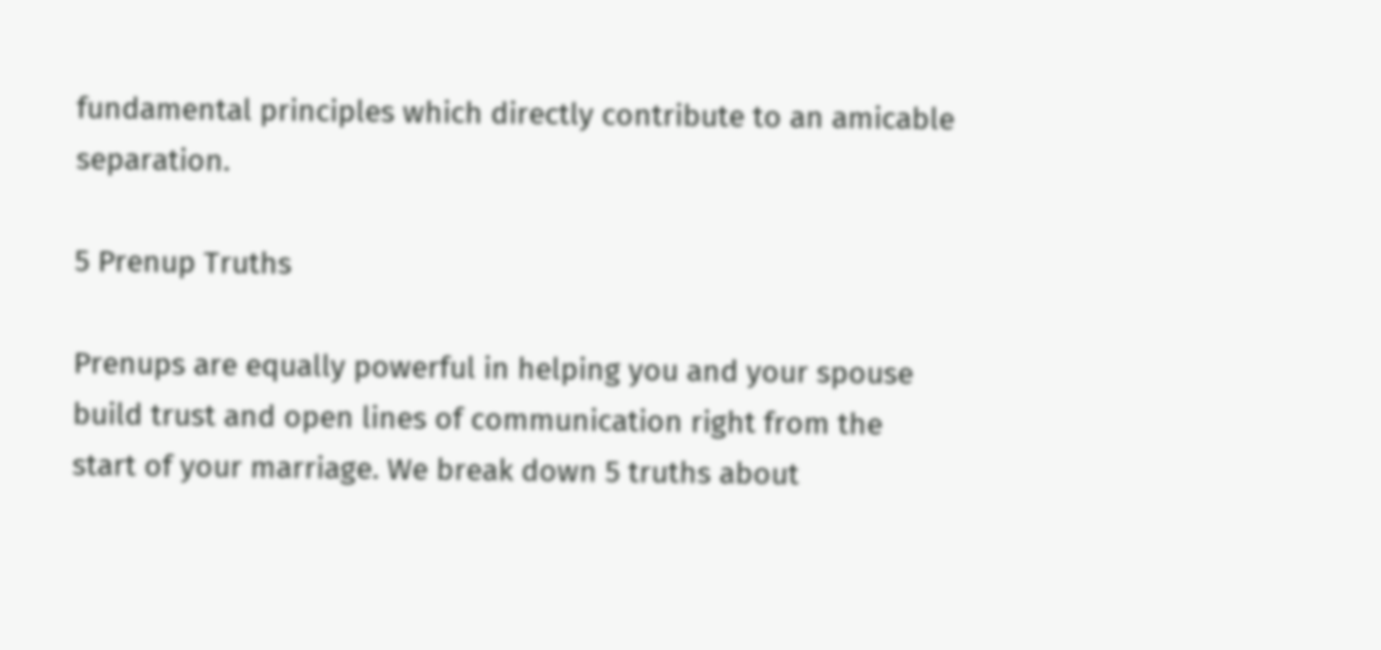fundamental principles which directly contribute to an amicable separation.

5 Prenup Truths

Prenups are equally powerful in helping you and your spouse build trust and open lines of communication right from the start of your marriage. We break down 5 truths about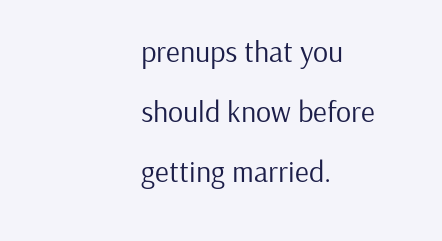prenups that you should know before getting married.